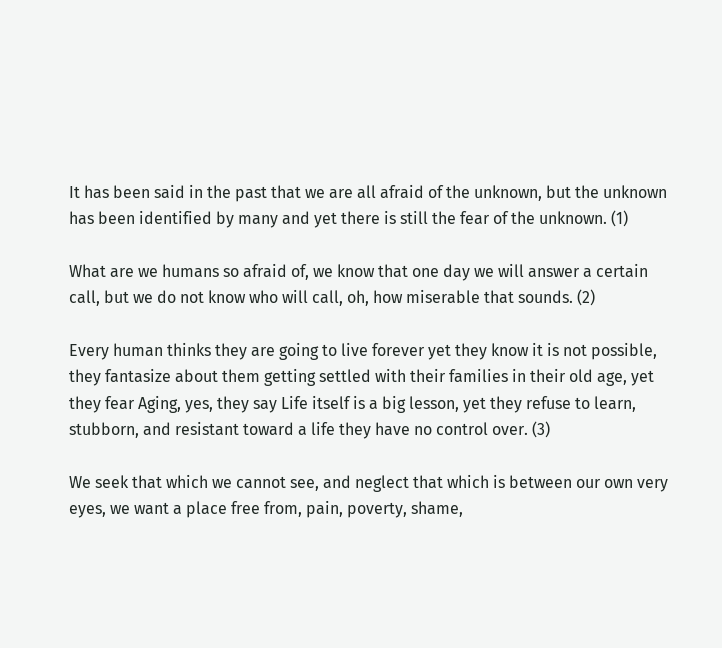It has been said in the past that we are all afraid of the unknown, but the unknown has been identified by many and yet there is still the fear of the unknown. (1)

What are we humans so afraid of, we know that one day we will answer a certain call, but we do not know who will call, oh, how miserable that sounds. (2)

Every human thinks they are going to live forever yet they know it is not possible, they fantasize about them getting settled with their families in their old age, yet they fear Aging, yes, they say Life itself is a big lesson, yet they refuse to learn, stubborn, and resistant toward a life they have no control over. (3)

We seek that which we cannot see, and neglect that which is between our own very eyes, we want a place free from, pain, poverty, shame,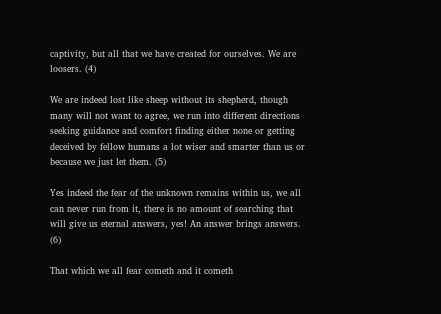captivity, but all that we have created for ourselves. We are loosers. (4)

We are indeed lost like sheep without its shepherd, though many will not want to agree, we run into different directions seeking guidance and comfort finding either none or getting deceived by fellow humans a lot wiser and smarter than us or because we just let them. (5)

Yes indeed the fear of the unknown remains within us, we all can never run from it, there is no amount of searching that will give us eternal answers, yes! An answer brings answers. (6)

That which we all fear cometh and it cometh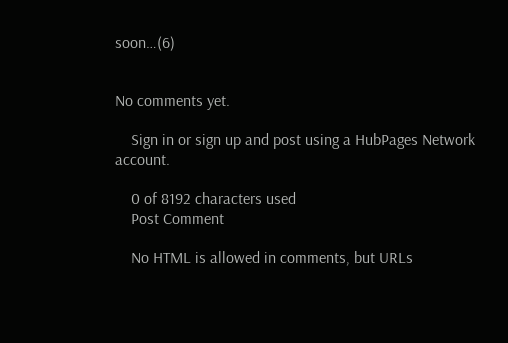soon…(6)


No comments yet.

    Sign in or sign up and post using a HubPages Network account.

    0 of 8192 characters used
    Post Comment

    No HTML is allowed in comments, but URLs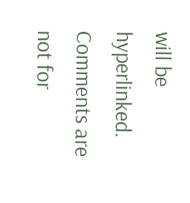will be hyperlinked. Comments are not for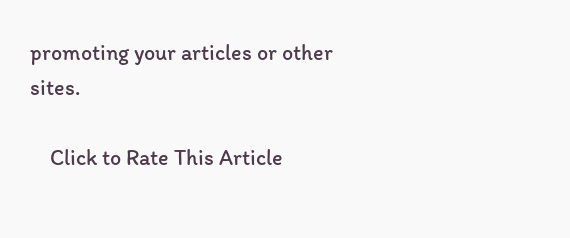promoting your articles or other sites.

    Click to Rate This Article